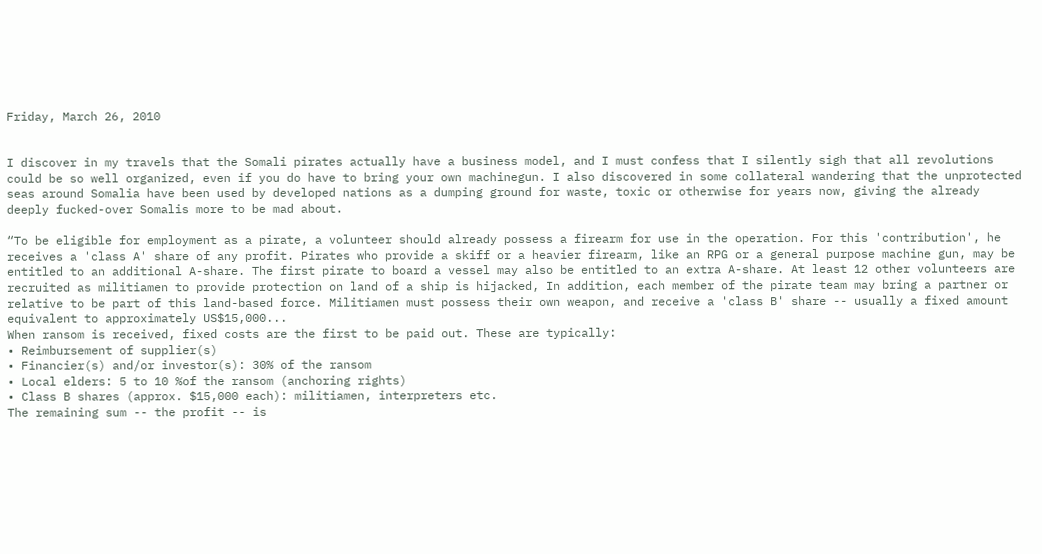Friday, March 26, 2010


I discover in my travels that the Somali pirates actually have a business model, and I must confess that I silently sigh that all revolutions could be so well organized, even if you do have to bring your own machinegun. I also discovered in some collateral wandering that the unprotected seas around Somalia have been used by developed nations as a dumping ground for waste, toxic or otherwise for years now, giving the already deeply fucked-over Somalis more to be mad about.

“To be eligible for employment as a pirate, a volunteer should already possess a firearm for use in the operation. For this 'contribution', he receives a 'class A' share of any profit. Pirates who provide a skiff or a heavier firearm, like an RPG or a general purpose machine gun, may be entitled to an additional A-share. The first pirate to board a vessel may also be entitled to an extra A-share. At least 12 other volunteers are recruited as militiamen to provide protection on land of a ship is hijacked, In addition, each member of the pirate team may bring a partner or relative to be part of this land-based force. Militiamen must possess their own weapon, and receive a 'class B' share -- usually a fixed amount equivalent to approximately US$15,000...
When ransom is received, fixed costs are the first to be paid out. These are typically:
• Reimbursement of supplier(s)
• Financier(s) and/or investor(s): 30% of the ransom
• Local elders: 5 to 10 %of the ransom (anchoring rights)
• Class B shares (approx. $15,000 each): militiamen, interpreters etc.
The remaining sum -- the profit -- is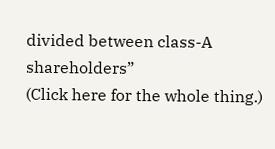divided between class-A shareholders”
(Click here for the whole thing.)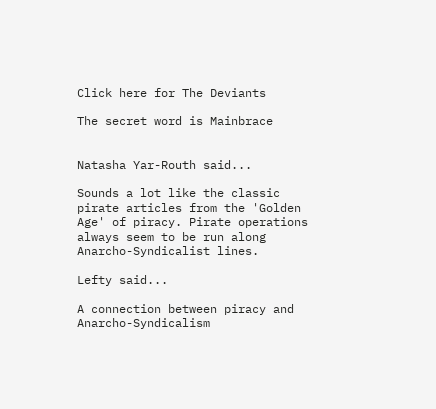Click here for The Deviants

The secret word is Mainbrace


Natasha Yar-Routh said...

Sounds a lot like the classic pirate articles from the 'Golden Age' of piracy. Pirate operations always seem to be run along Anarcho-Syndicalist lines.

Lefty said...

A connection between piracy and Anarcho-Syndicalism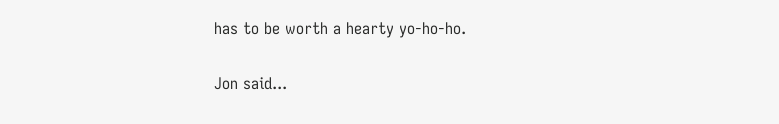has to be worth a hearty yo-ho-ho.

Jon said...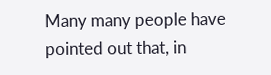Many many people have pointed out that, in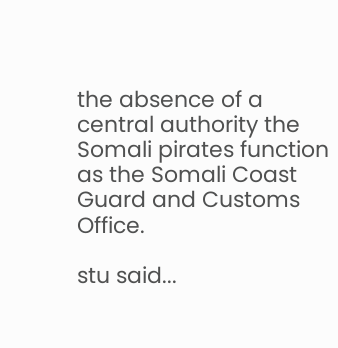the absence of a central authority the Somali pirates function as the Somali Coast Guard and Customs Office.

stu said...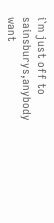i`m just off to sainsburys,anybody want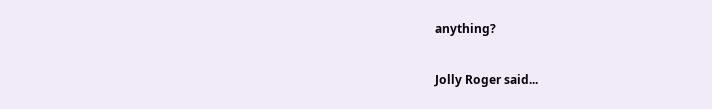anything?

Jolly Roger said...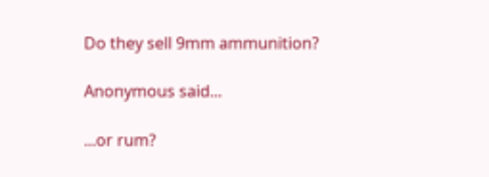Do they sell 9mm ammunition?

Anonymous said...

...or rum?